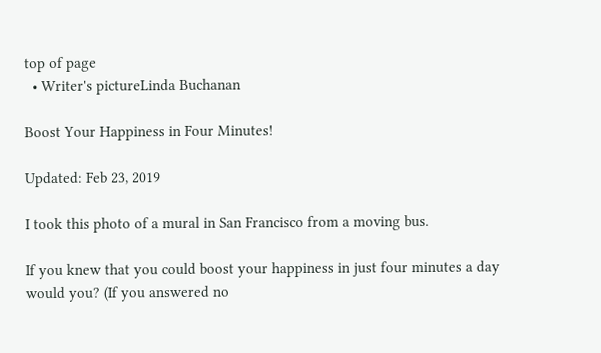top of page
  • Writer's pictureLinda Buchanan

Boost Your Happiness in Four Minutes!

Updated: Feb 23, 2019

I took this photo of a mural in San Francisco from a moving bus.

If you knew that you could boost your happiness in just four minutes a day would you? (If you answered no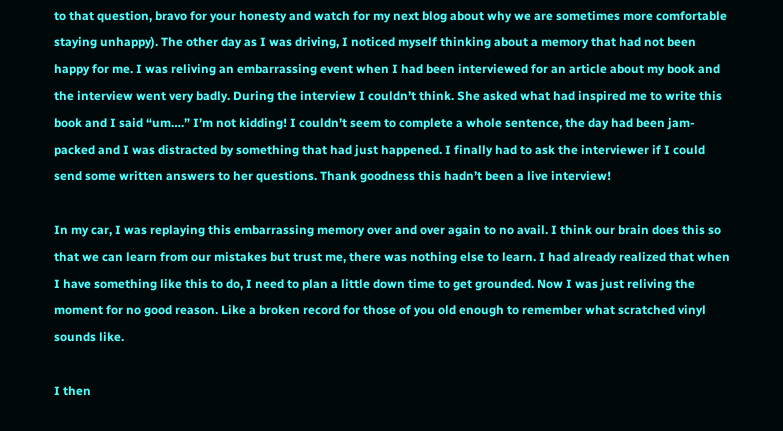to that question, bravo for your honesty and watch for my next blog about why we are sometimes more comfortable staying unhappy). The other day as I was driving, I noticed myself thinking about a memory that had not been happy for me. I was reliving an embarrassing event when I had been interviewed for an article about my book and the interview went very badly. During the interview I couldn’t think. She asked what had inspired me to write this book and I said “um….” I’m not kidding! I couldn’t seem to complete a whole sentence, the day had been jam-packed and I was distracted by something that had just happened. I finally had to ask the interviewer if I could send some written answers to her questions. Thank goodness this hadn’t been a live interview!

In my car, I was replaying this embarrassing memory over and over again to no avail. I think our brain does this so that we can learn from our mistakes but trust me, there was nothing else to learn. I had already realized that when I have something like this to do, I need to plan a little down time to get grounded. Now I was just reliving the moment for no good reason. Like a broken record for those of you old enough to remember what scratched vinyl sounds like.

I then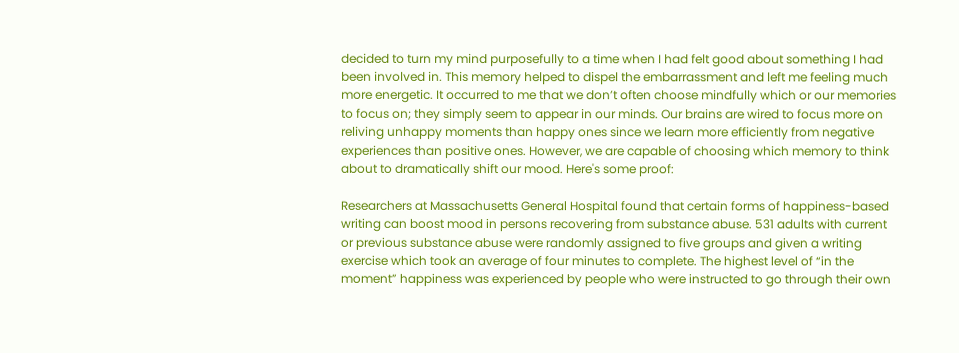decided to turn my mind purposefully to a time when I had felt good about something I had been involved in. This memory helped to dispel the embarrassment and left me feeling much more energetic. It occurred to me that we don’t often choose mindfully which or our memories to focus on; they simply seem to appear in our minds. Our brains are wired to focus more on reliving unhappy moments than happy ones since we learn more efficiently from negative experiences than positive ones. However, we are capable of choosing which memory to think about to dramatically shift our mood. Here's some proof:

Researchers at Massachusetts General Hospital found that certain forms of happiness-based writing can boost mood in persons recovering from substance abuse. 531 adults with current or previous substance abuse were randomly assigned to five groups and given a writing exercise which took an average of four minutes to complete. The highest level of “in the moment” happiness was experienced by people who were instructed to go through their own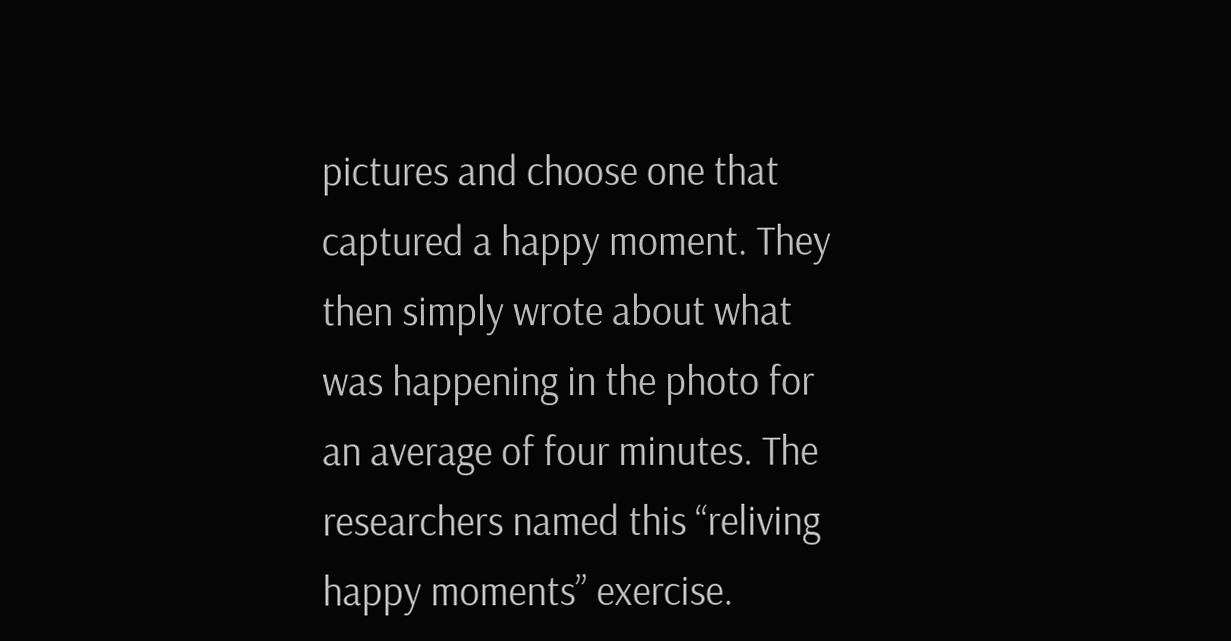pictures and choose one that captured a happy moment. They then simply wrote about what was happening in the photo for an average of four minutes. The researchers named this “reliving happy moments” exercise.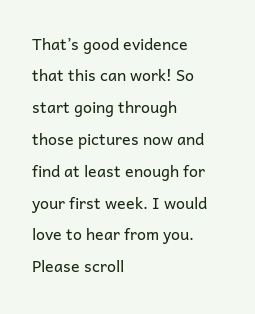That’s good evidence that this can work! So start going through those pictures now and find at least enough for your first week. I would love to hear from you. Please scroll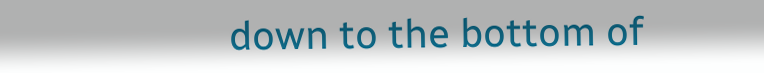down to the bottom of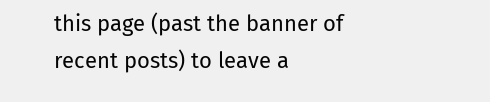this page (past the banner of recent posts) to leave a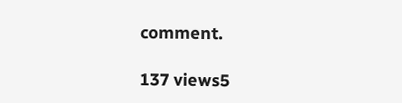comment.

137 views5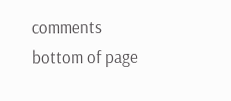comments
bottom of page